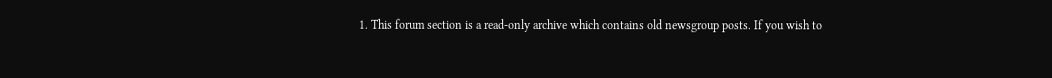1. This forum section is a read-only archive which contains old newsgroup posts. If you wish to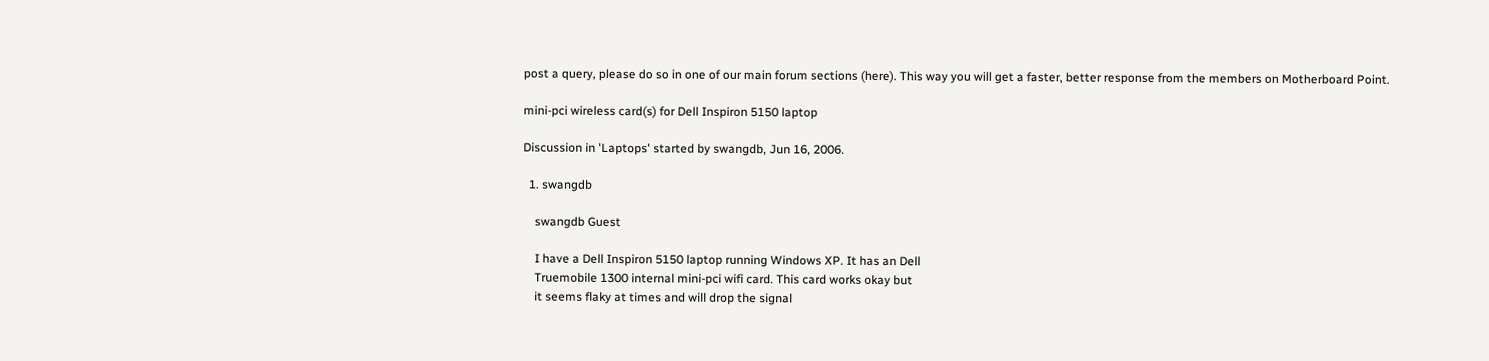post a query, please do so in one of our main forum sections (here). This way you will get a faster, better response from the members on Motherboard Point.

mini-pci wireless card(s) for Dell Inspiron 5150 laptop

Discussion in 'Laptops' started by swangdb, Jun 16, 2006.

  1. swangdb

    swangdb Guest

    I have a Dell Inspiron 5150 laptop running Windows XP. It has an Dell
    Truemobile 1300 internal mini-pci wifi card. This card works okay but
    it seems flaky at times and will drop the signal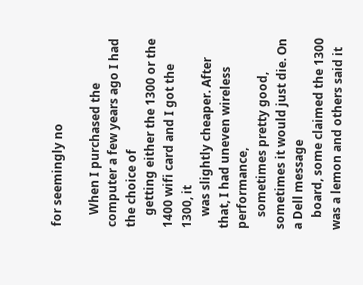for seemingly no

    When I purchased the computer a few years ago I had the choice of
    getting either the 1300 or the 1400 wifi card and I got the 1300, it
    was slightly cheaper. After that, I had uneven wireless performance,
    sometimes pretty good, sometimes it would just die. On a Dell message
    board, some claimed the 1300 was a lemon and others said it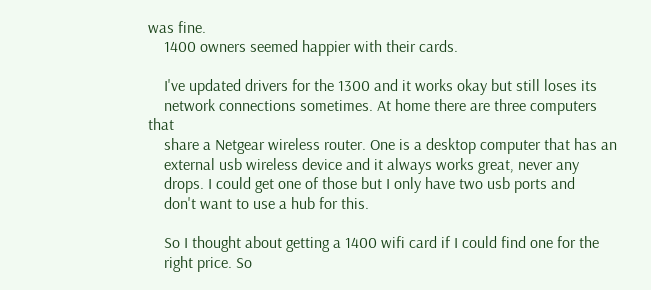was fine.
    1400 owners seemed happier with their cards.

    I've updated drivers for the 1300 and it works okay but still loses its
    network connections sometimes. At home there are three computers that
    share a Netgear wireless router. One is a desktop computer that has an
    external usb wireless device and it always works great, never any
    drops. I could get one of those but I only have two usb ports and
    don't want to use a hub for this.

    So I thought about getting a 1400 wifi card if I could find one for the
    right price. So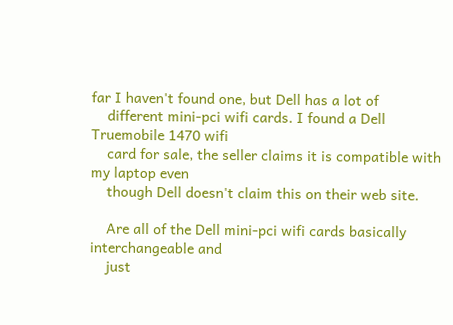far I haven't found one, but Dell has a lot of
    different mini-pci wifi cards. I found a Dell Truemobile 1470 wifi
    card for sale, the seller claims it is compatible with my laptop even
    though Dell doesn't claim this on their web site.

    Are all of the Dell mini-pci wifi cards basically interchangeable and
    just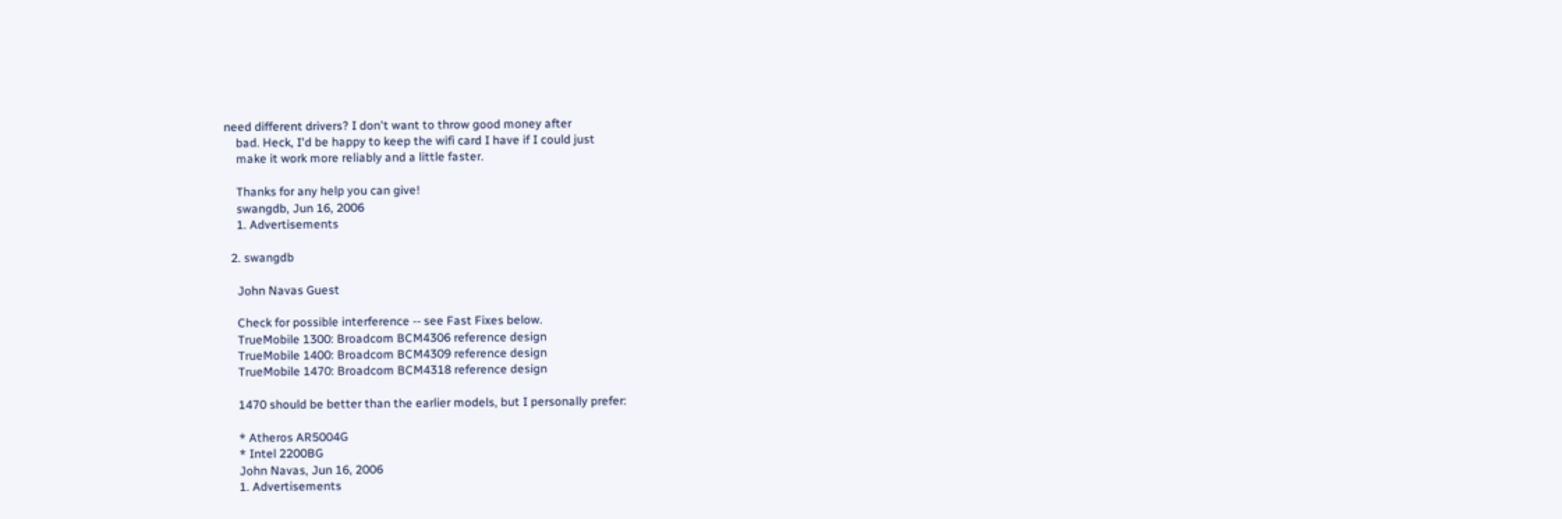need different drivers? I don't want to throw good money after
    bad. Heck, I'd be happy to keep the wifi card I have if I could just
    make it work more reliably and a little faster.

    Thanks for any help you can give!
    swangdb, Jun 16, 2006
    1. Advertisements

  2. swangdb

    John Navas Guest

    Check for possible interference -- see Fast Fixes below.
    TrueMobile 1300: Broadcom BCM4306 reference design
    TrueMobile 1400: Broadcom BCM4309 reference design
    TrueMobile 1470: Broadcom BCM4318 reference design

    1470 should be better than the earlier models, but I personally prefer:

    * Atheros AR5004G
    * Intel 2200BG
    John Navas, Jun 16, 2006
    1. Advertisements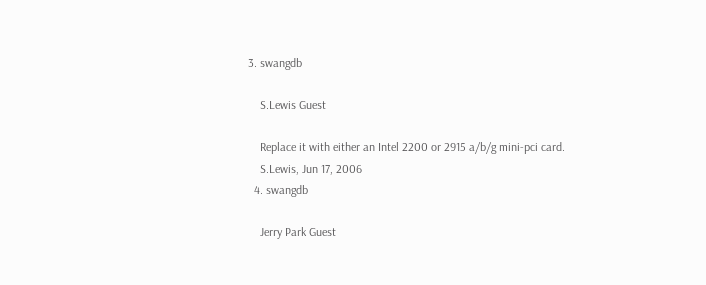3. swangdb

    S.Lewis Guest

    Replace it with either an Intel 2200 or 2915 a/b/g mini-pci card.
    S.Lewis, Jun 17, 2006
  4. swangdb

    Jerry Park Guest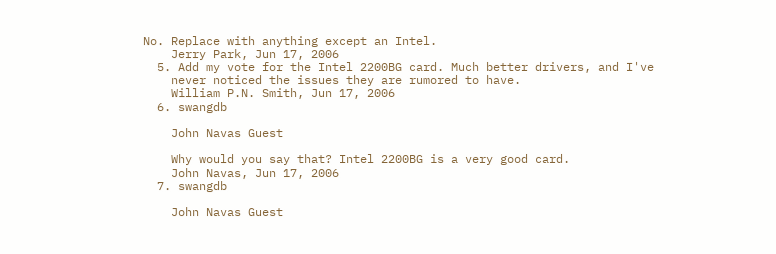No. Replace with anything except an Intel.
    Jerry Park, Jun 17, 2006
  5. Add my vote for the Intel 2200BG card. Much better drivers, and I've
    never noticed the issues they are rumored to have.
    William P.N. Smith, Jun 17, 2006
  6. swangdb

    John Navas Guest

    Why would you say that? Intel 2200BG is a very good card.
    John Navas, Jun 17, 2006
  7. swangdb

    John Navas Guest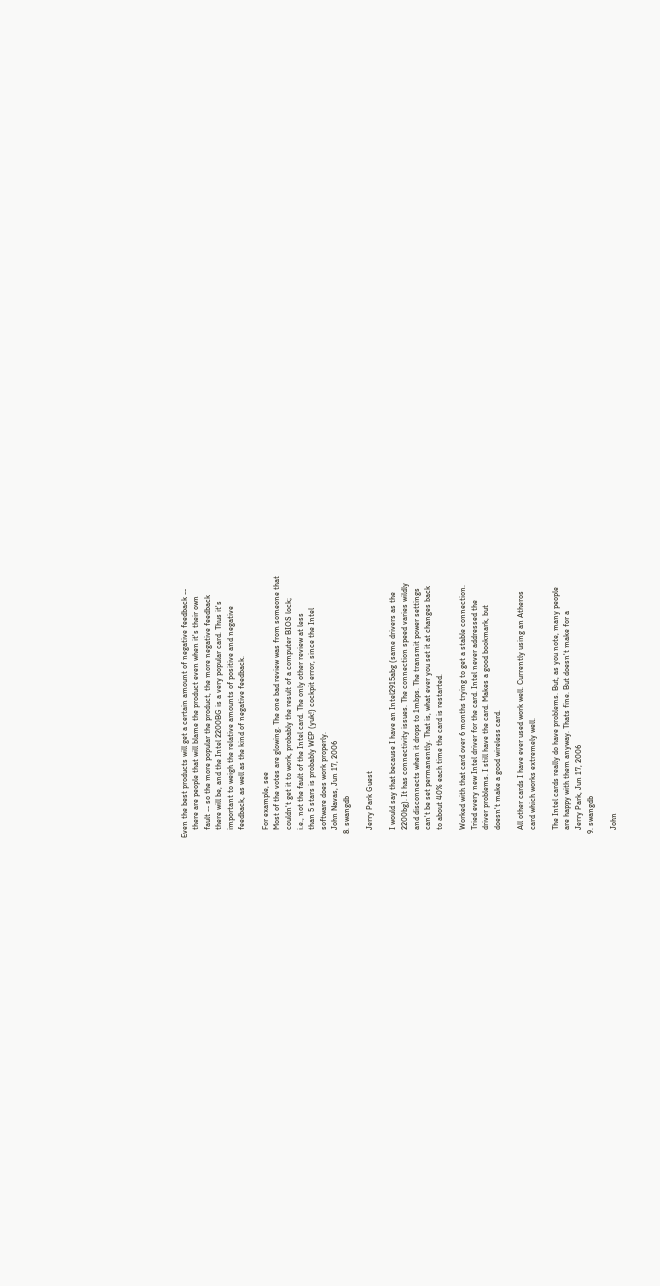Even the best products will get a certain amount of negative feedback --
    there are people that will blame the product even when it's their own
    fault -- so the more popular the product, the more negative feedback
    there will be, and the Intel 2200BG is a very popular card. Thus it's
    important to weigh the relative amounts of positive and negative
    feedback, as well as the kind of negative feedback.

    For example, see
    Most of the votes are glowing. The one bad review was from someone that
    couldn't get it to work, probably the result of a computer BIOS lock;
    i.e., not the fault of the Intel card. The only other review at less
    than 5 stars is probably WEP (yuk!) cockpit error, since the Intel
    software does work properly.
    John Navas, Jun 17, 2006
  8. swangdb

    Jerry Park Guest

    I would say that because I have an Intel2915abg (same drivers as the
    2200bg). It has connectivity issues. The connection speed varies wildly
    and disconnects when it drops to 1mbps. The transmit power settings
    can't be set permanently. That is, what ever you set it at changes back
    to about 40% each time the card is restarted.

    Worked with that card over 6 months trying to get a stable connection.
    Tried every new Intel driver for the card. Intel never addressed the
    driver problems. I still have the card. Makes a good bookmark, but
    doesn't make a good wireless card.

    All other cards I have ever used work well. Currently using an Atheros
    card which works extremely well.

    The Intel cards really do have problems. But, as you note, many people
    are happy with them anyway. Thats fine. But doesn't make for a
    Jerry Park, Jun 17, 2006
  9. swangdb

    John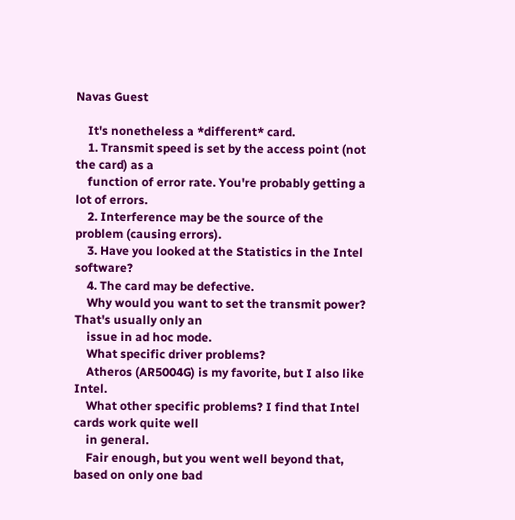Navas Guest

    It's nonetheless a *different* card.
    1. Transmit speed is set by the access point (not the card) as a
    function of error rate. You're probably getting a lot of errors.
    2. Interference may be the source of the problem (causing errors).
    3. Have you looked at the Statistics in the Intel software?
    4. The card may be defective.
    Why would you want to set the transmit power? That's usually only an
    issue in ad hoc mode.
    What specific driver problems?
    Atheros (AR5004G) is my favorite, but I also like Intel.
    What other specific problems? I find that Intel cards work quite well
    in general.
    Fair enough, but you went well beyond that, based on only one bad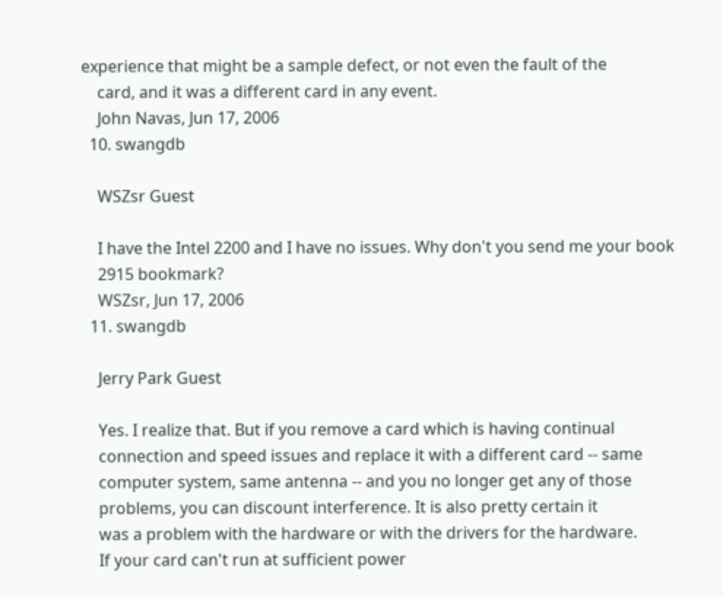experience that might be a sample defect, or not even the fault of the
    card, and it was a different card in any event.
    John Navas, Jun 17, 2006
  10. swangdb

    WSZsr Guest

    I have the Intel 2200 and I have no issues. Why don't you send me your book
    2915 bookmark?
    WSZsr, Jun 17, 2006
  11. swangdb

    Jerry Park Guest

    Yes. I realize that. But if you remove a card which is having continual
    connection and speed issues and replace it with a different card -- same
    computer system, same antenna -- and you no longer get any of those
    problems, you can discount interference. It is also pretty certain it
    was a problem with the hardware or with the drivers for the hardware.
    If your card can't run at sufficient power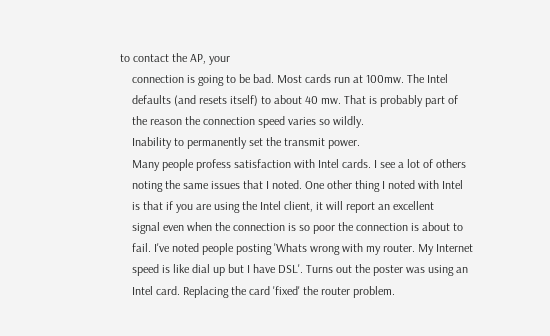to contact the AP, your
    connection is going to be bad. Most cards run at 100mw. The Intel
    defaults (and resets itself) to about 40 mw. That is probably part of
    the reason the connection speed varies so wildly.
    Inability to permanently set the transmit power.
    Many people profess satisfaction with Intel cards. I see a lot of others
    noting the same issues that I noted. One other thing I noted with Intel
    is that if you are using the Intel client, it will report an excellent
    signal even when the connection is so poor the connection is about to
    fail. I've noted people posting 'Whats wrong with my router. My Internet
    speed is like dial up but I have DSL'. Turns out the poster was using an
    Intel card. Replacing the card 'fixed' the router problem.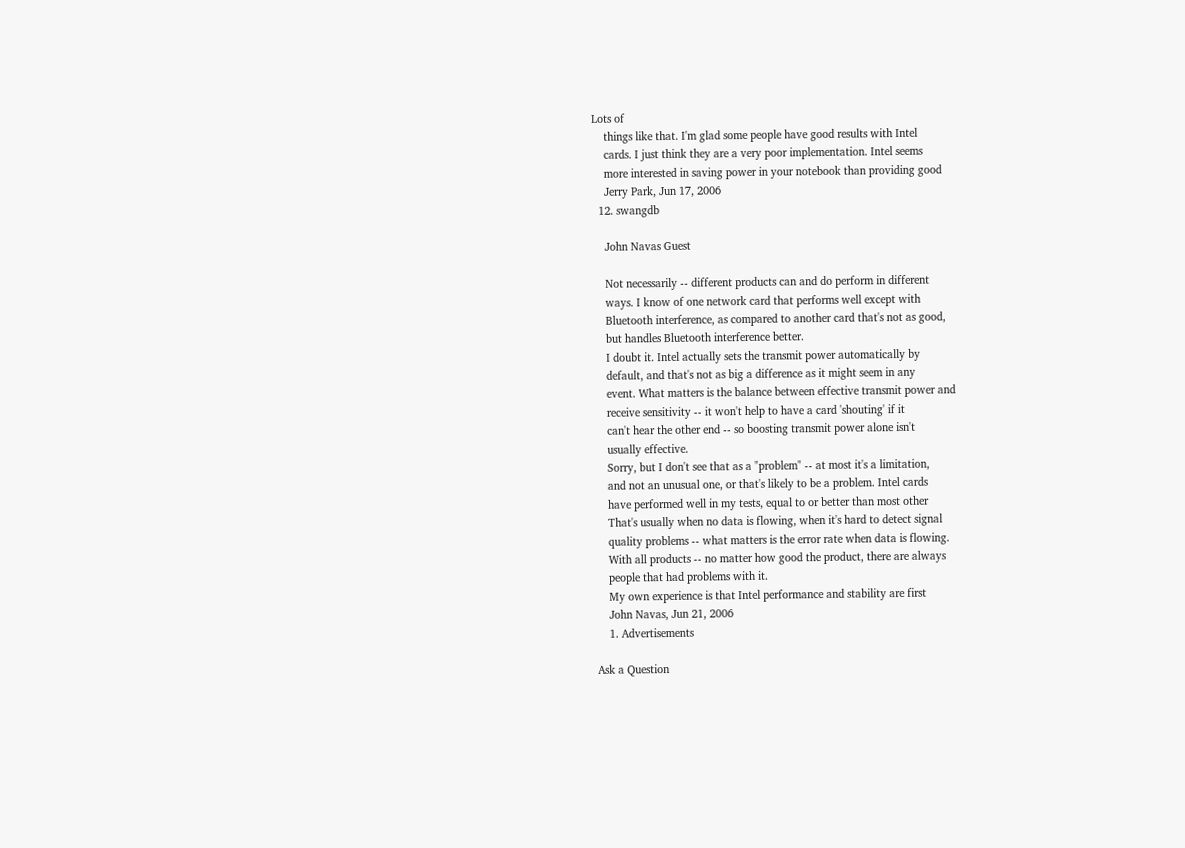Lots of
    things like that. I'm glad some people have good results with Intel
    cards. I just think they are a very poor implementation. Intel seems
    more interested in saving power in your notebook than providing good
    Jerry Park, Jun 17, 2006
  12. swangdb

    John Navas Guest

    Not necessarily -- different products can and do perform in different
    ways. I know of one network card that performs well except with
    Bluetooth interference, as compared to another card that's not as good,
    but handles Bluetooth interference better.
    I doubt it. Intel actually sets the transmit power automatically by
    default, and that's not as big a difference as it might seem in any
    event. What matters is the balance between effective transmit power and
    receive sensitivity -- it won't help to have a card 'shouting' if it
    can't hear the other end -- so boosting transmit power alone isn't
    usually effective.
    Sorry, but I don't see that as a "problem" -- at most it's a limitation,
    and not an unusual one, or that's likely to be a problem. Intel cards
    have performed well in my tests, equal to or better than most other
    That's usually when no data is flowing, when it's hard to detect signal
    quality problems -- what matters is the error rate when data is flowing.
    With all products -- no matter how good the product, there are always
    people that had problems with it.
    My own experience is that Intel performance and stability are first
    John Navas, Jun 21, 2006
    1. Advertisements

Ask a Question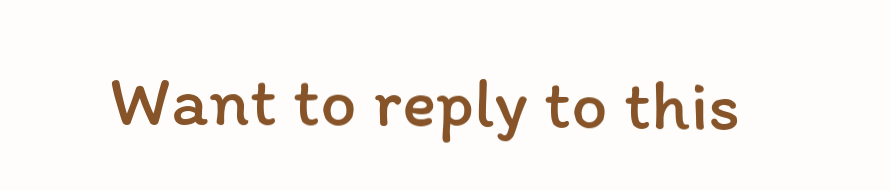Want to reply to this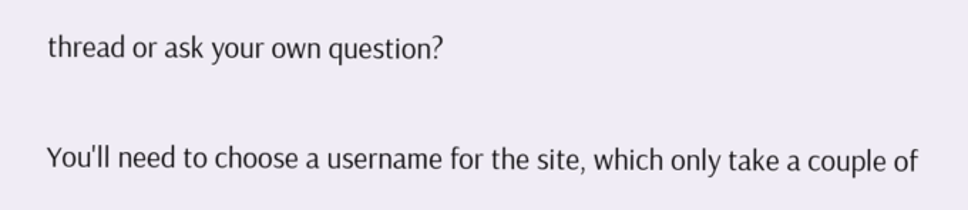thread or ask your own question?

You'll need to choose a username for the site, which only take a couple of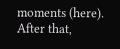moments (here). After that,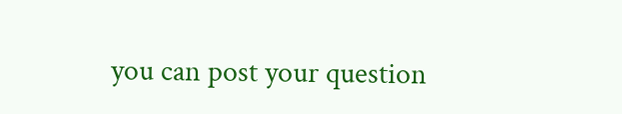you can post your question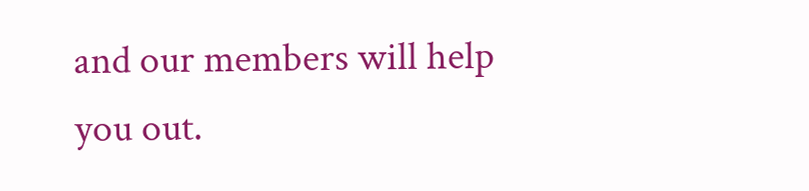and our members will help you out.